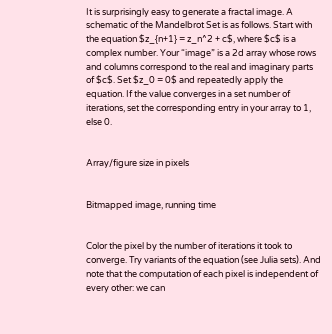It is surprisingly easy to generate a fractal image. A schematic of the Mandelbrot Set is as follows. Start with the equation $z_{n+1} = z_n^2 + c$, where $c$ is a complex number. Your “image” is a 2d array whose rows and columns correspond to the real and imaginary parts of $c$. Set $z_0 = 0$ and repeatedly apply the equation. If the value converges in a set number of iterations, set the corresponding entry in your array to 1, else 0.


Array/figure size in pixels


Bitmapped image, running time


Color the pixel by the number of iterations it took to converge. Try variants of the equation (see Julia sets). And note that the computation of each pixel is independent of every other: we can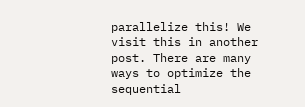parallelize this! We visit this in another post. There are many ways to optimize the sequential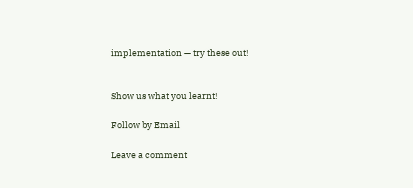implementation — try these out!


Show us what you learnt!

Follow by Email

Leave a comment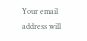Your email address will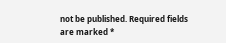not be published. Required fields are marked *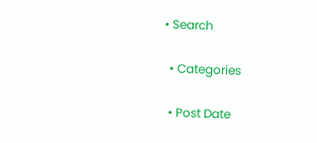• Search

  • Categories

  • Post Date